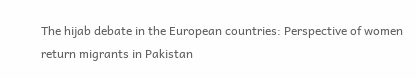The hijab debate in the European countries: Perspective of women return migrants in Pakistan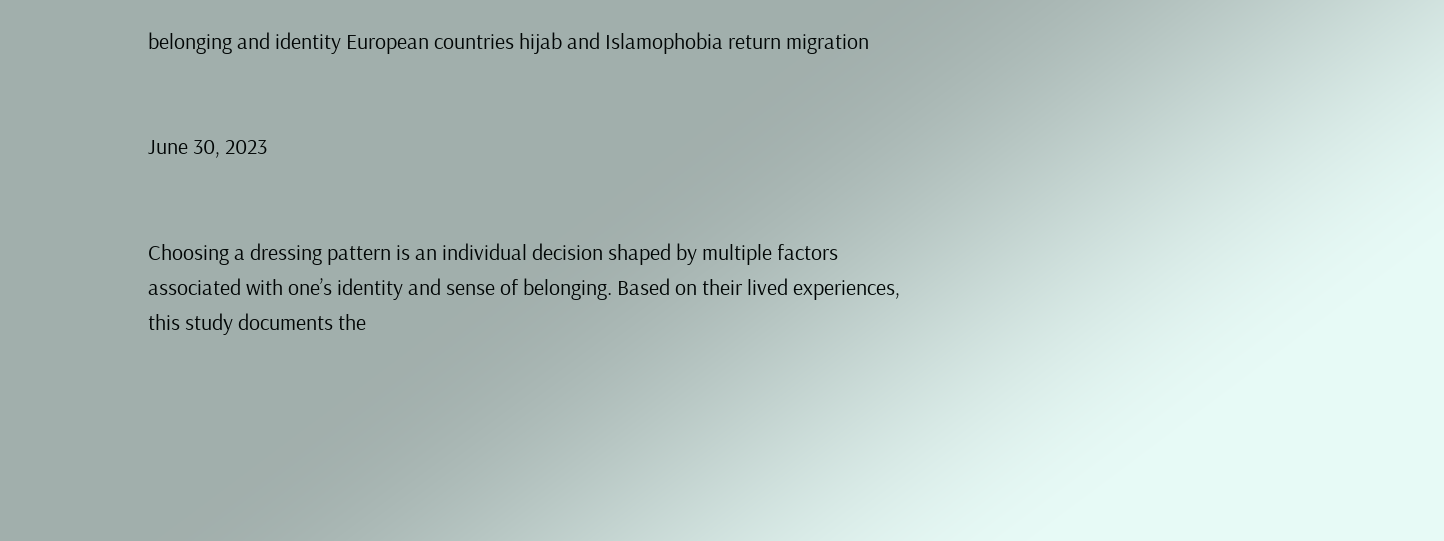belonging and identity European countries hijab and Islamophobia return migration


June 30, 2023


Choosing a dressing pattern is an individual decision shaped by multiple factors associated with one’s identity and sense of belonging. Based on their lived experiences, this study documents the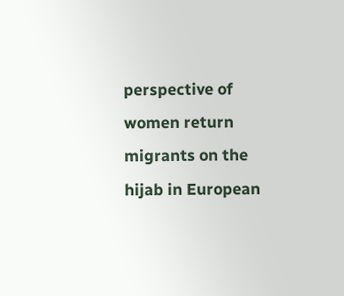perspective of women return migrants on the hijab in European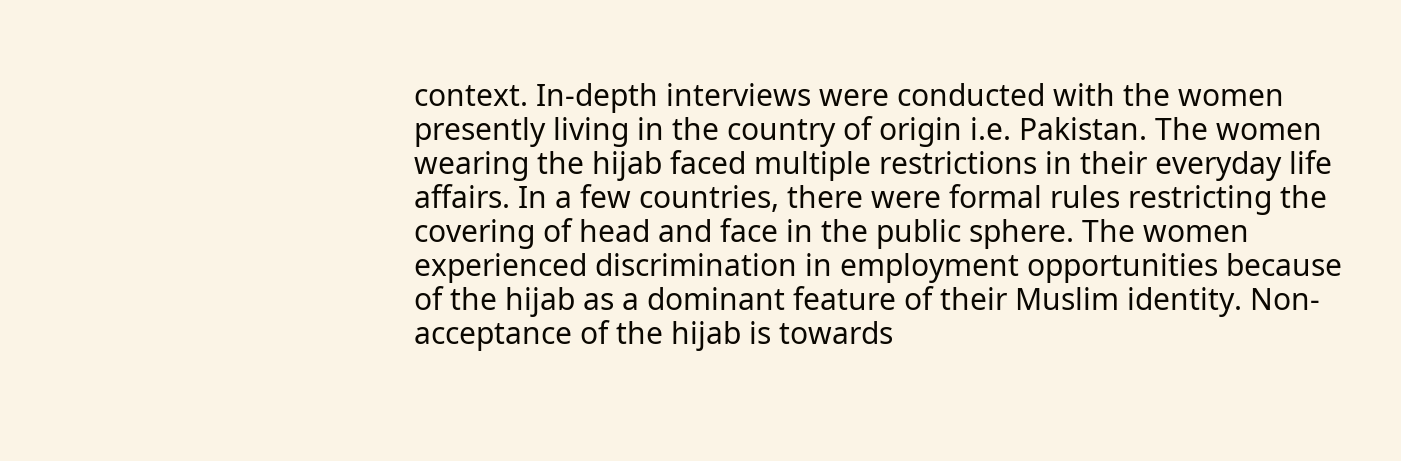context. In-depth interviews were conducted with the women presently living in the country of origin i.e. Pakistan. The women wearing the hijab faced multiple restrictions in their everyday life affairs. In a few countries, there were formal rules restricting the covering of head and face in the public sphere. The women experienced discrimination in employment opportunities because of the hijab as a dominant feature of their Muslim identity. Non-acceptance of the hijab is towards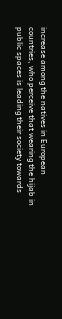increase among the natives in European countries, who perceive that wearing the hijab in public spaces is leading their society towards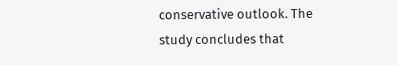conservative outlook. The study concludes that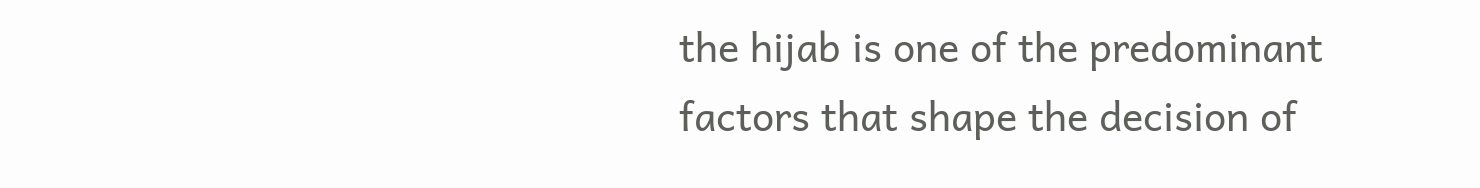the hijab is one of the predominant factors that shape the decision of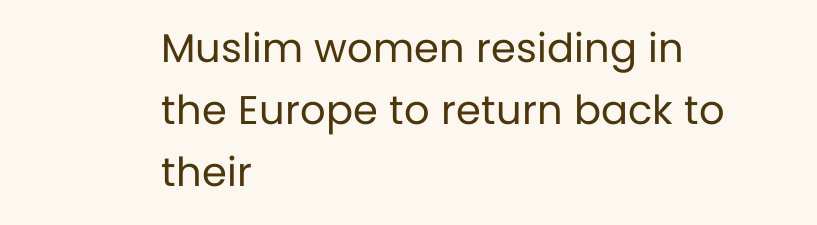Muslim women residing in the Europe to return back to their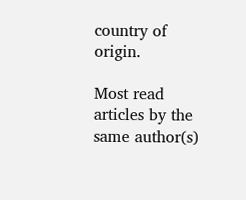country of origin.

Most read articles by the same author(s)